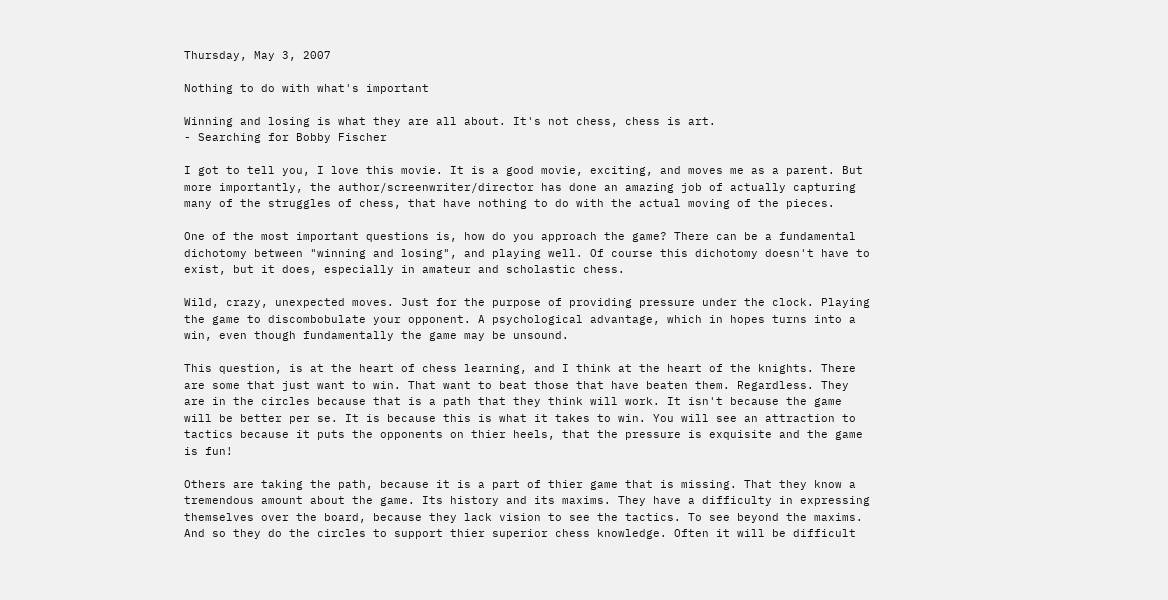Thursday, May 3, 2007

Nothing to do with what's important

Winning and losing is what they are all about. It's not chess, chess is art.
- Searching for Bobby Fischer

I got to tell you, I love this movie. It is a good movie, exciting, and moves me as a parent. But more importantly, the author/screenwriter/director has done an amazing job of actually capturing many of the struggles of chess, that have nothing to do with the actual moving of the pieces.

One of the most important questions is, how do you approach the game? There can be a fundamental dichotomy between "winning and losing", and playing well. Of course this dichotomy doesn't have to exist, but it does, especially in amateur and scholastic chess.

Wild, crazy, unexpected moves. Just for the purpose of providing pressure under the clock. Playing the game to discombobulate your opponent. A psychological advantage, which in hopes turns into a win, even though fundamentally the game may be unsound.

This question, is at the heart of chess learning, and I think at the heart of the knights. There are some that just want to win. That want to beat those that have beaten them. Regardless. They are in the circles because that is a path that they think will work. It isn't because the game will be better per se. It is because this is what it takes to win. You will see an attraction to tactics because it puts the opponents on thier heels, that the pressure is exquisite and the game is fun!

Others are taking the path, because it is a part of thier game that is missing. That they know a tremendous amount about the game. Its history and its maxims. They have a difficulty in expressing themselves over the board, because they lack vision to see the tactics. To see beyond the maxims. And so they do the circles to support thier superior chess knowledge. Often it will be difficult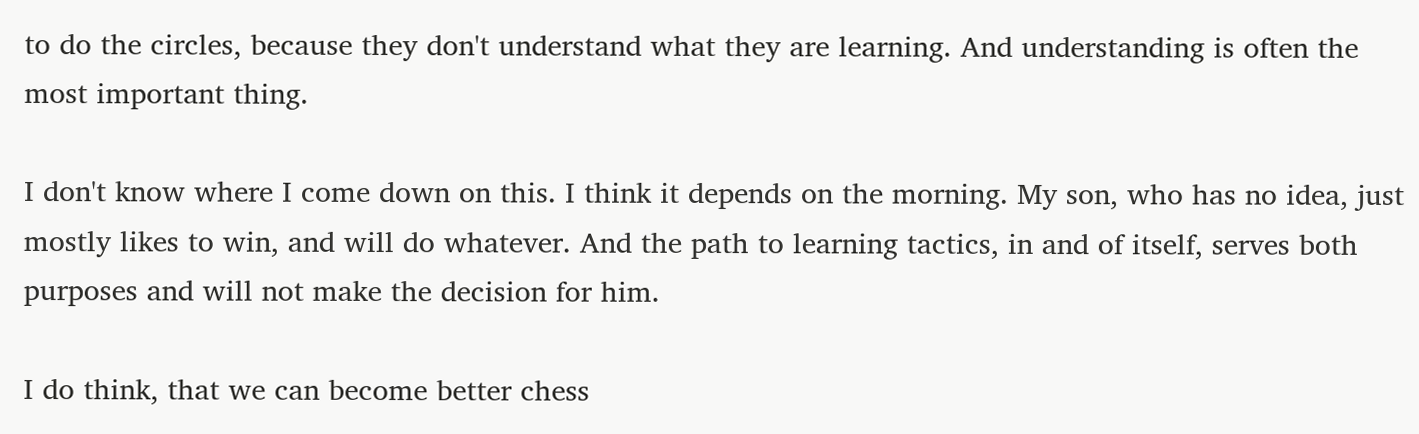to do the circles, because they don't understand what they are learning. And understanding is often the most important thing.

I don't know where I come down on this. I think it depends on the morning. My son, who has no idea, just mostly likes to win, and will do whatever. And the path to learning tactics, in and of itself, serves both purposes and will not make the decision for him.

I do think, that we can become better chess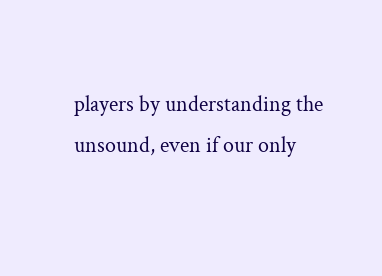players by understanding the unsound, even if our only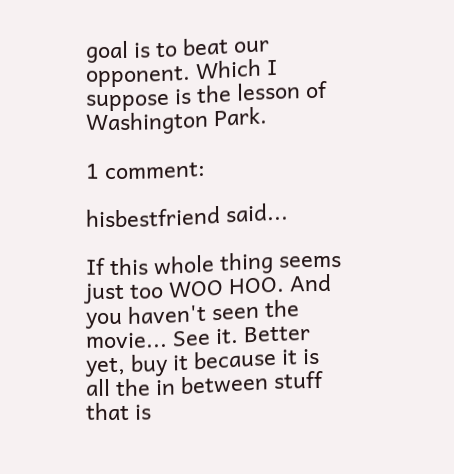goal is to beat our opponent. Which I suppose is the lesson of Washington Park.

1 comment:

hisbestfriend said...

If this whole thing seems just too WOO HOO. And you haven't seen the movie... See it. Better yet, buy it because it is all the in between stuff that is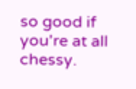so good if you're at all chessy.